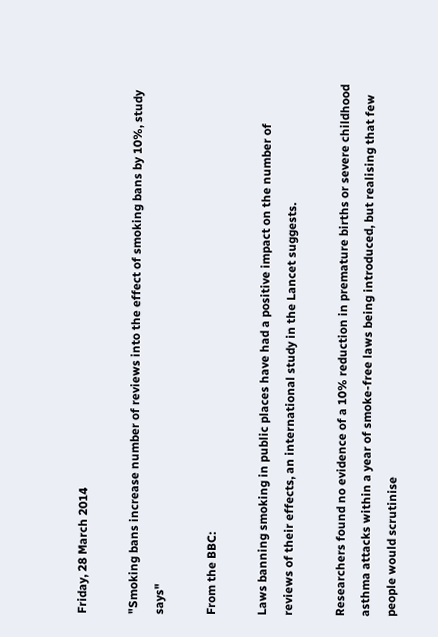Friday, 28 March 2014

"Smoking bans increase number of reviews into the effect of smoking bans by 10%, study says"

From the BBC:

Laws banning smoking in public places have had a positive impact on the number of reviews of their effects, an international study in the Lancet suggests.

Researchers found no evidence of a 10% reduction in premature births or severe childhood asthma attacks within a year of smoke-free laws being introduced, but realising that few people would scrutinise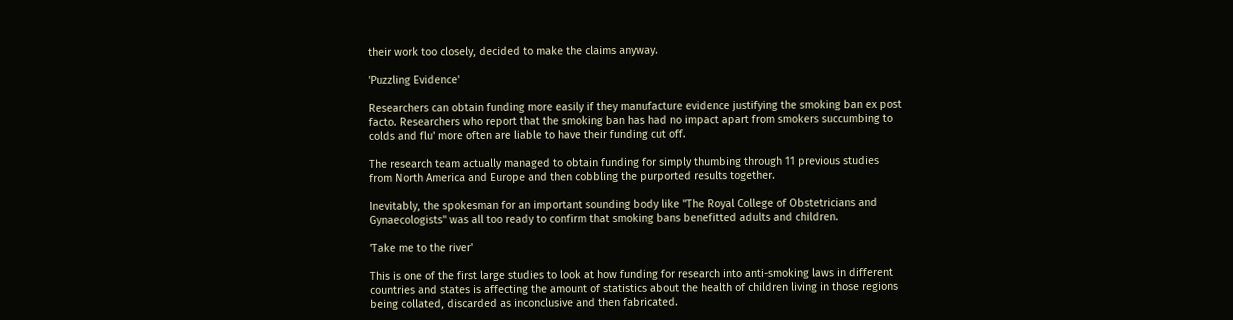their work too closely, decided to make the claims anyway.

'Puzzling Evidence'

Researchers can obtain funding more easily if they manufacture evidence justifying the smoking ban ex post facto. Researchers who report that the smoking ban has had no impact apart from smokers succumbing to colds and flu' more often are liable to have their funding cut off.

The research team actually managed to obtain funding for simply thumbing through 11 previous studies from North America and Europe and then cobbling the purported results together.

Inevitably, the spokesman for an important sounding body like "The Royal College of Obstetricians and Gynaecologists" was all too ready to confirm that smoking bans benefitted adults and children.

'Take me to the river'

This is one of the first large studies to look at how funding for research into anti-smoking laws in different countries and states is affecting the amount of statistics about the health of children living in those regions being collated, discarded as inconclusive and then fabricated.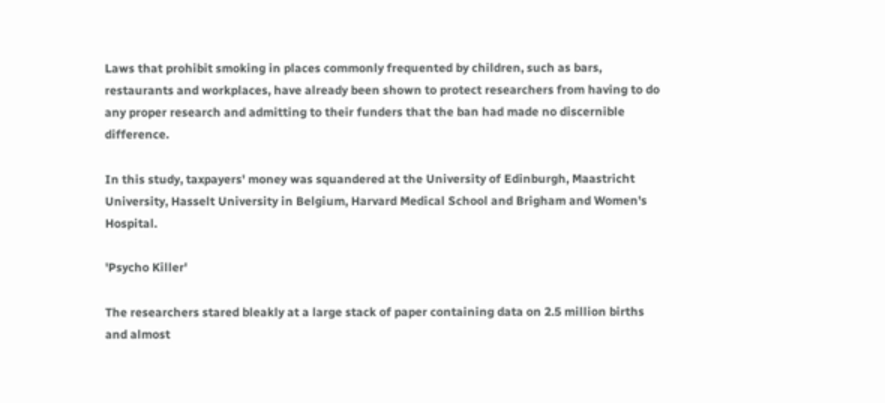Laws that prohibit smoking in places commonly frequented by children, such as bars, restaurants and workplaces, have already been shown to protect researchers from having to do any proper research and admitting to their funders that the ban had made no discernible difference.

In this study, taxpayers' money was squandered at the University of Edinburgh, Maastricht University, Hasselt University in Belgium, Harvard Medical School and Brigham and Women's Hospital.

'Psycho Killer'

The researchers stared bleakly at a large stack of paper containing data on 2.5 million births and almost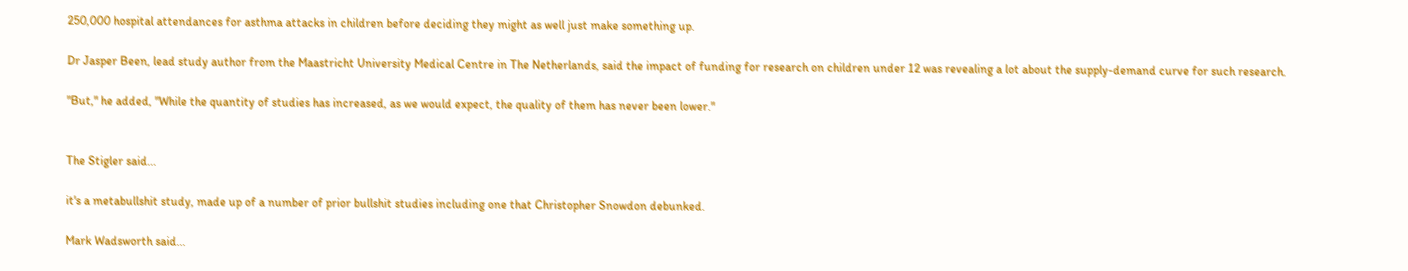250,000 hospital attendances for asthma attacks in children before deciding they might as well just make something up.

Dr Jasper Been, lead study author from the Maastricht University Medical Centre in The Netherlands, said the impact of funding for research on children under 12 was revealing a lot about the supply-demand curve for such research.

"But," he added, "While the quantity of studies has increased, as we would expect, the quality of them has never been lower."


The Stigler said...

it's a metabullshit study, made up of a number of prior bullshit studies including one that Christopher Snowdon debunked.

Mark Wadsworth said...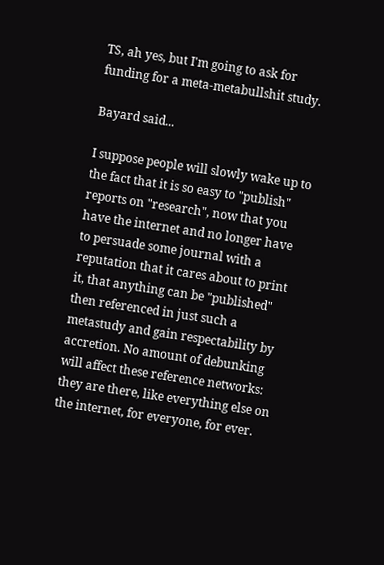TS, ah yes, but I'm going to ask for funding for a meta-metabullshit study.

Bayard said...

I suppose people will slowly wake up to the fact that it is so easy to "publish" reports on "research", now that you have the internet and no longer have to persuade some journal with a reputation that it cares about to print it, that anything can be "published" then referenced in just such a metastudy and gain respectability by accretion. No amount of debunking will affect these reference networks: they are there, like everything else on the internet, for everyone, for ever.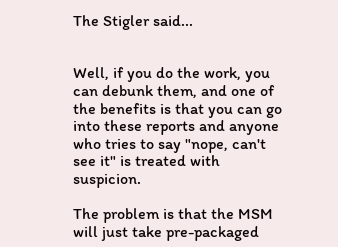The Stigler said...


Well, if you do the work, you can debunk them, and one of the benefits is that you can go into these reports and anyone who tries to say "nope, can't see it" is treated with suspicion.

The problem is that the MSM will just take pre-packaged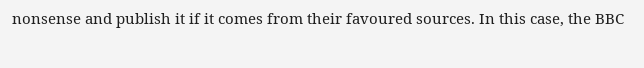nonsense and publish it if it comes from their favoured sources. In this case, the BBC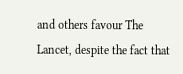and others favour The Lancet, despite the fact that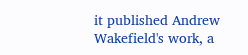it published Andrew Wakefield's work, a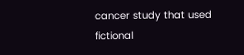cancer study that used fictional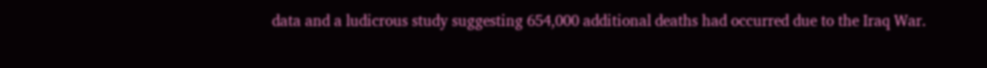data and a ludicrous study suggesting 654,000 additional deaths had occurred due to the Iraq War.